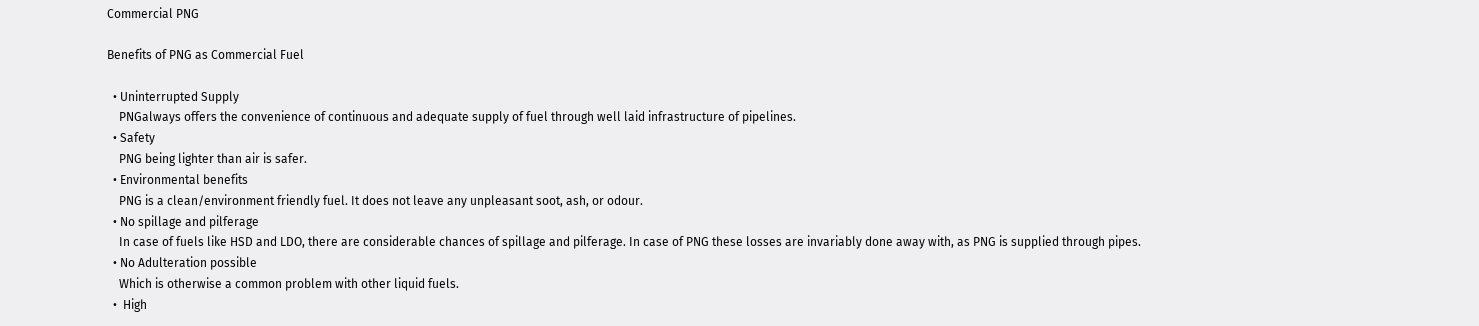Commercial PNG

Benefits of PNG as Commercial Fuel

  • Uninterrupted Supply
    PNGalways offers the convenience of continuous and adequate supply of fuel through well laid infrastructure of pipelines.
  • Safety
    PNG being lighter than air is safer.
  • Environmental benefits
    PNG is a clean/environment friendly fuel. It does not leave any unpleasant soot, ash, or odour.
  • No spillage and pilferage
    In case of fuels like HSD and LDO, there are considerable chances of spillage and pilferage. In case of PNG these losses are invariably done away with, as PNG is supplied through pipes.
  • No Adulteration possible
    Which is otherwise a common problem with other liquid fuels.
  •  High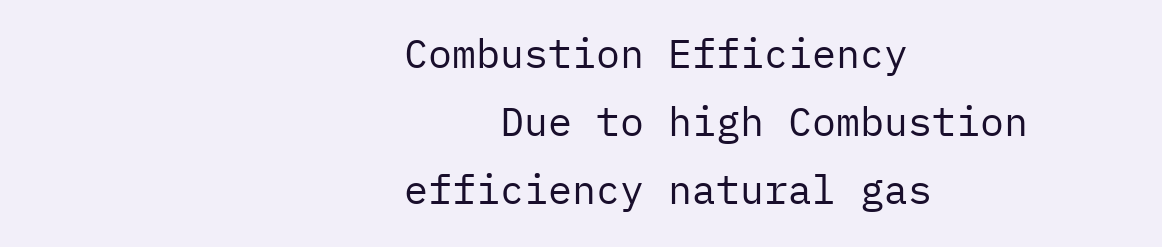Combustion Efficiency
    Due to high Combustion efficiency natural gas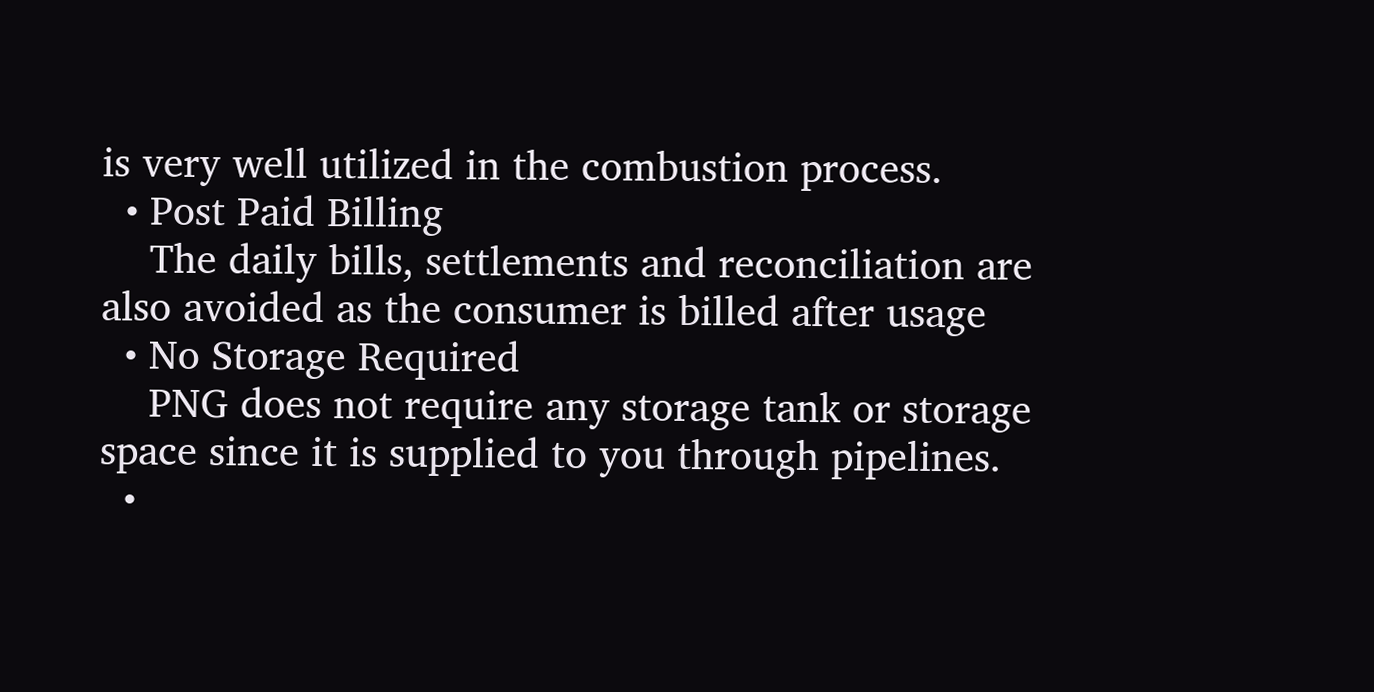is very well utilized in the combustion process.
  • Post Paid Billing
    The daily bills, settlements and reconciliation are also avoided as the consumer is billed after usage
  • No Storage Required
    PNG does not require any storage tank or storage space since it is supplied to you through pipelines.
  •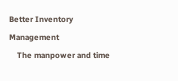Better Inventory Management
    The manpower and time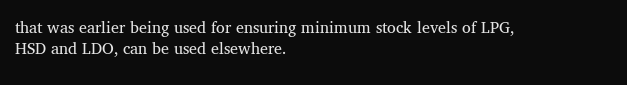that was earlier being used for ensuring minimum stock levels of LPG, HSD and LDO, can be used elsewhere.